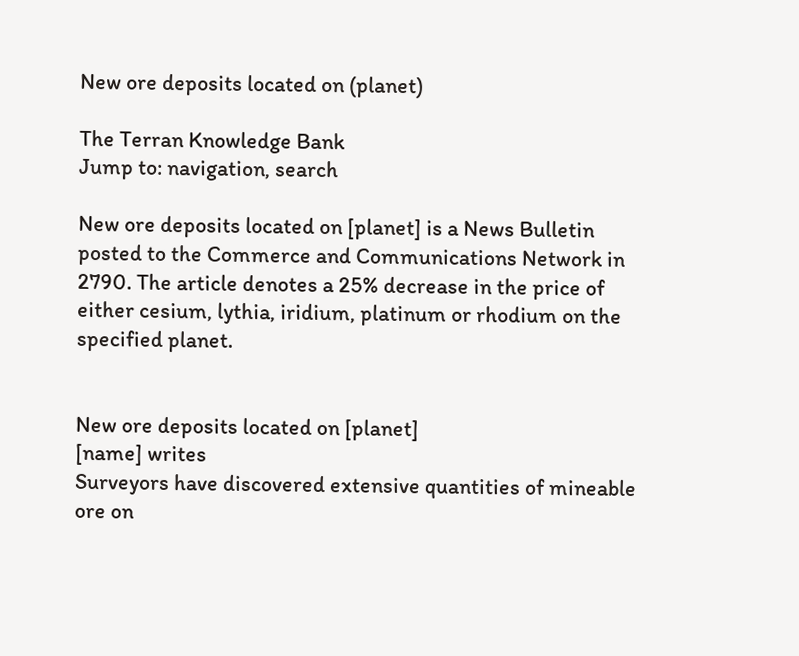New ore deposits located on (planet)

The Terran Knowledge Bank
Jump to: navigation, search

New ore deposits located on [planet] is a News Bulletin posted to the Commerce and Communications Network in 2790. The article denotes a 25% decrease in the price of either cesium, lythia, iridium, platinum or rhodium on the specified planet.


New ore deposits located on [planet]
[name] writes
Surveyors have discovered extensive quantities of mineable ore on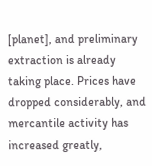[planet], and preliminary extraction is already taking place. Prices have dropped considerably, and mercantile activity has increased greatly,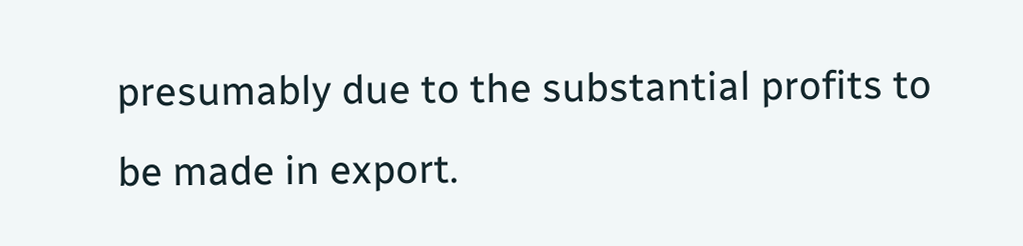presumably due to the substantial profits to be made in export.